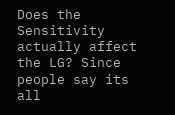Does the Sensitivity actually affect the LG? Since people say its all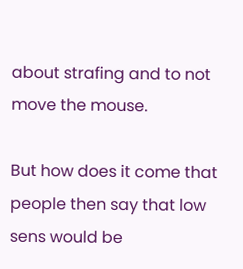about strafing and to not move the mouse.

But how does it come that people then say that low sens would be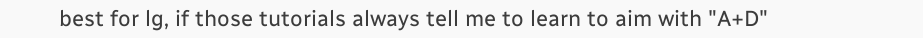best for lg, if those tutorials always tell me to learn to aim with "A+D"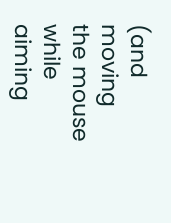(and moving the mouse while aiming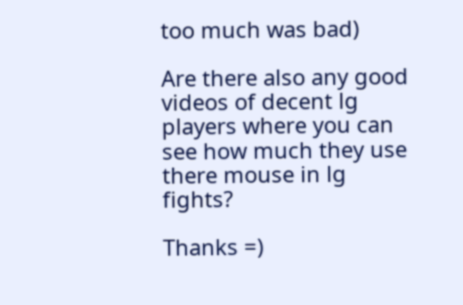too much was bad)

Are there also any good videos of decent lg players where you can see how much they use there mouse in lg fights?

Thanks =)